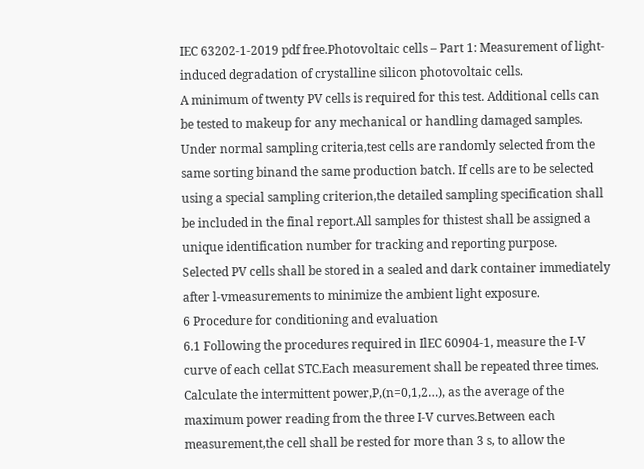IEC 63202-1-2019 pdf free.Photovoltaic cells – Part 1: Measurement of light-induced degradation of crystalline silicon photovoltaic cells.
A minimum of twenty PV cells is required for this test. Additional cells can be tested to makeup for any mechanical or handling damaged samples.
Under normal sampling criteria,test cells are randomly selected from the same sorting binand the same production batch. If cells are to be selected using a special sampling criterion,the detailed sampling specification shall be included in the final report.All samples for thistest shall be assigned a unique identification number for tracking and reporting purpose.
Selected PV cells shall be stored in a sealed and dark container immediately after l-vmeasurements to minimize the ambient light exposure.
6 Procedure for conditioning and evaluation
6.1 Following the procedures required in IlEC 60904-1, measure the I-V curve of each cellat STC.Each measurement shall be repeated three times. Calculate the intermittent power,P,(n=0,1,2…), as the average of the maximum power reading from the three I-V curves.Between each measurement,the cell shall be rested for more than 3 s, to allow the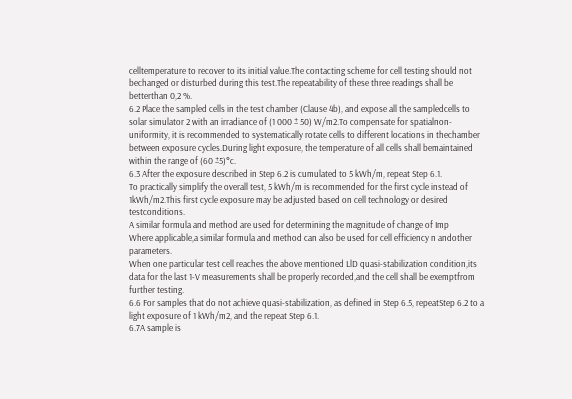celltemperature to recover to its initial value.The contacting scheme for cell testing should not bechanged or disturbed during this test.The repeatability of these three readings shall be betterthan 0,2 %.
6.2 Place the sampled cells in the test chamber (Clause 4b), and expose all the sampledcells to solar simulator 2 with an irradiance of (1 000 ± 50) W/m2.To compensate for spatialnon-uniformity, it is recommended to systematically rotate cells to different locations in thechamber between exposure cycles.During light exposure, the temperature of all cells shall bemaintained within the range of (60 ±5)°c.
6.3 After the exposure described in Step 6.2 is cumulated to 5 kWh/m, repeat Step 6.1.
To practically simplify the overall test, 5 kWh/m is recommended for the first cycle instead of 1kWh/m2.This first cycle exposure may be adjusted based on cell technology or desired testconditions.
A similar formula and method are used for determining the magnitude of change of Imp
Where applicable,a similar formula and method can also be used for cell efficiency n andother parameters.
When one particular test cell reaches the above mentioned LlD quasi-stabilization condition,its data for the last 1-V measurements shall be properly recorded,and the cell shall be exemptfrom further testing.
6.6 For samples that do not achieve quasi-stabilization, as defined in Step 6.5, repeatStep 6.2 to a light exposure of 1 kWh/m2, and the repeat Step 6.1.
6.7A sample is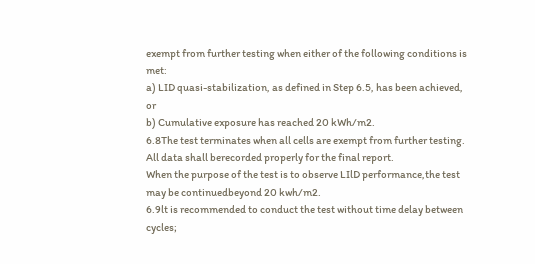exempt from further testing when either of the following conditions is met:
a) LID quasi-stabilization, as defined in Step 6.5, has been achieved, or
b) Cumulative exposure has reached 20 kWh/m2.
6.8The test terminates when all cells are exempt from further testing. All data shall berecorded properly for the final report.
When the purpose of the test is to observe LIlD performance,the test may be continuedbeyond 20 kwh/m2.
6.9lt is recommended to conduct the test without time delay between cycles;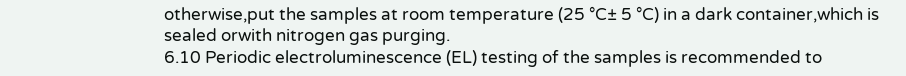otherwise,put the samples at room temperature (25 °C± 5 °C) in a dark container,which is sealed orwith nitrogen gas purging.
6.10 Periodic electroluminescence (EL) testing of the samples is recommended to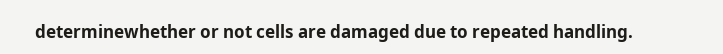determinewhether or not cells are damaged due to repeated handling.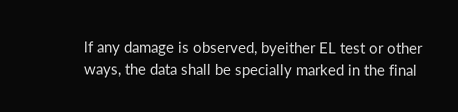lf any damage is observed, byeither EL test or other ways, the data shall be specially marked in the final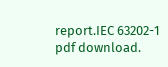report.IEC 63202-1 pdf download.